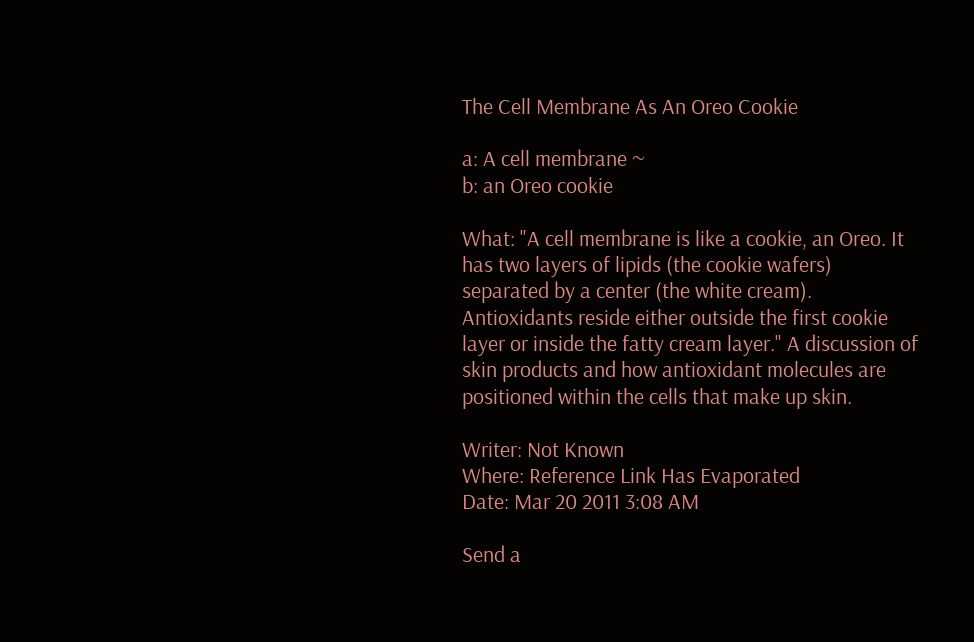The Cell Membrane As An Oreo Cookie

a: A cell membrane ~
b: an Oreo cookie

What: "A cell membrane is like a cookie, an Oreo. It has two layers of lipids (the cookie wafers) separated by a center (the white cream). Antioxidants reside either outside the first cookie layer or inside the fatty cream layer." A discussion of skin products and how antioxidant molecules are positioned within the cells that make up skin.

Writer: Not Known
Where: Reference Link Has Evaporated
Date: Mar 20 2011 3:08 AM

Send a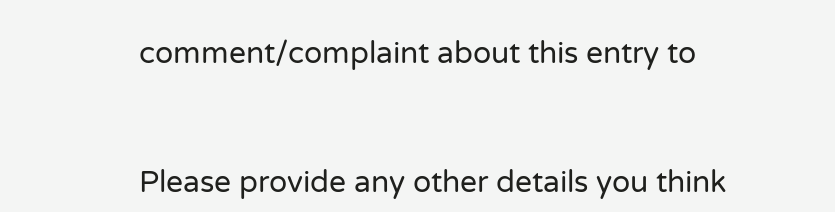comment/complaint about this entry to


Please provide any other details you think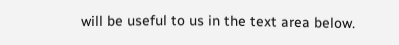will be useful to us in the text area below.